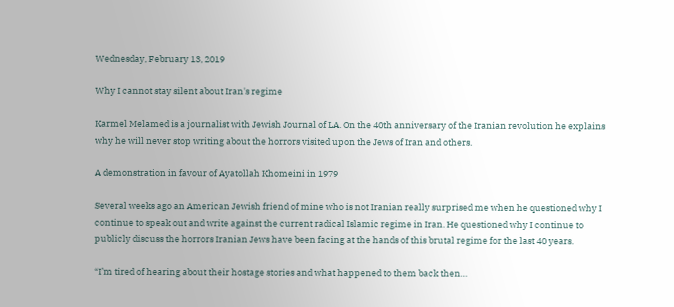Wednesday, February 13, 2019

Why I cannot stay silent about Iran's regime

Karmel Melamed is a journalist with Jewish Journal of LA. On the 40th anniversary of the Iranian revolution he explains why he will never stop writing about the horrors visited upon the Jews of Iran and others.

A demonstration in favour of Ayatollah Khomeini in 1979

Several weeks ago an American Jewish friend of mine who is not Iranian really surprised me when he questioned why I continue to speak out and write against the current radical Islamic regime in Iran. He questioned why I continue to publicly discuss the horrors Iranian Jews have been facing at the hands of this brutal regime for the last 40 years.

“I’m tired of hearing about their hostage stories and what happened to them back then…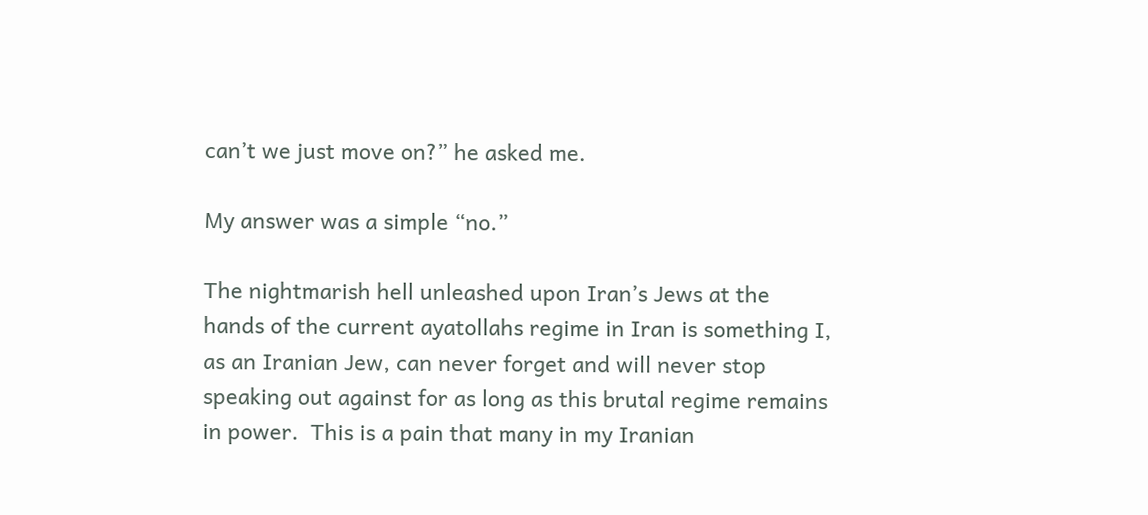can’t we just move on?” he asked me.

My answer was a simple “no.”

The nightmarish hell unleashed upon Iran’s Jews at the hands of the current ayatollahs regime in Iran is something I, as an Iranian Jew, can never forget and will never stop speaking out against for as long as this brutal regime remains in power.  This is a pain that many in my Iranian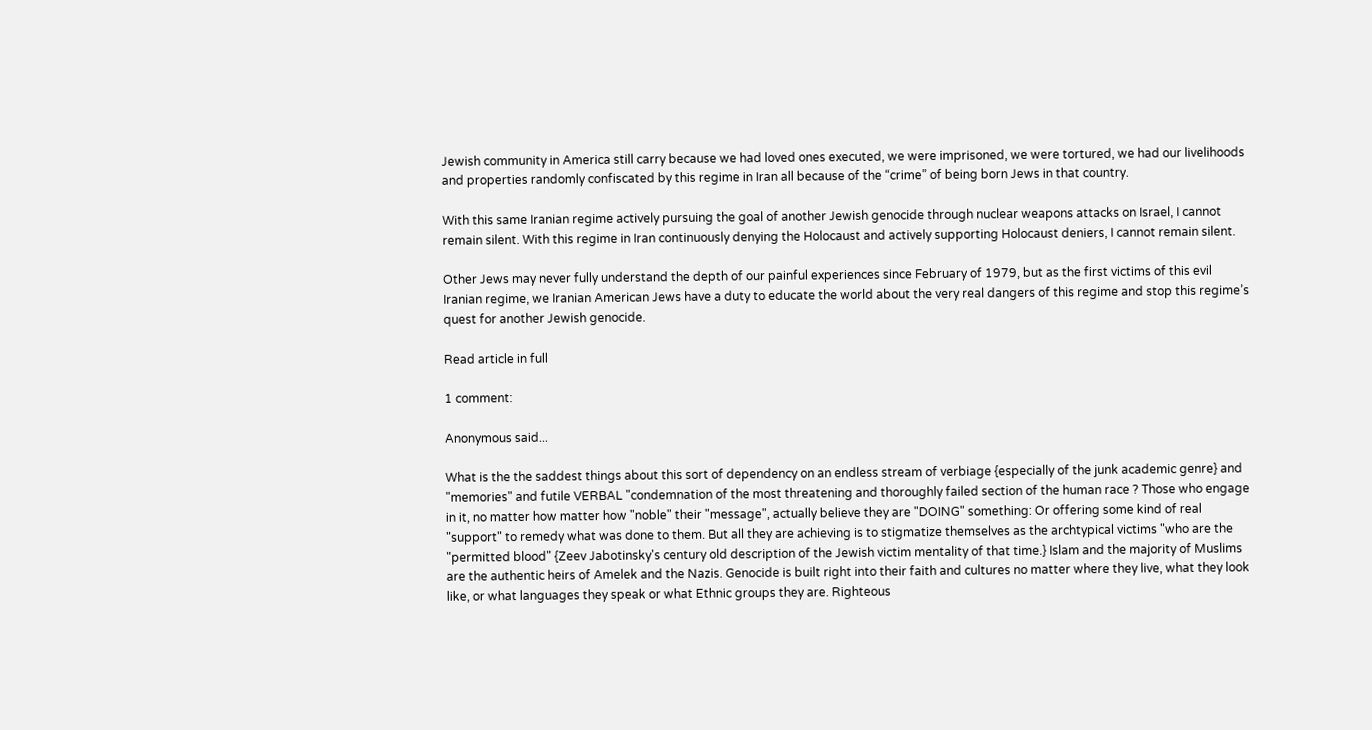Jewish community in America still carry because we had loved ones executed, we were imprisoned, we were tortured, we had our livelihoods and properties randomly confiscated by this regime in Iran all because of the “crime” of being born Jews in that country.

With this same Iranian regime actively pursuing the goal of another Jewish genocide through nuclear weapons attacks on Israel, I cannot remain silent. With this regime in Iran continuously denying the Holocaust and actively supporting Holocaust deniers, I cannot remain silent.

Other Jews may never fully understand the depth of our painful experiences since February of 1979, but as the first victims of this evil Iranian regime, we Iranian American Jews have a duty to educate the world about the very real dangers of this regime and stop this regime’s quest for another Jewish genocide.

Read article in full

1 comment:

Anonymous said...

What is the the saddest things about this sort of dependency on an endless stream of verbiage {especially of the junk academic genre} and "memories" and futile VERBAL "condemnation of the most threatening and thoroughly failed section of the human race ? Those who engage in it, no matter how matter how "noble" their "message", actually believe they are "DOING" something: Or offering some kind of real "support" to remedy what was done to them. But all they are achieving is to stigmatize themselves as the archtypical victims "who are the "permitted blood" {Zeev Jabotinsky's century old description of the Jewish victim mentality of that time.} Islam and the majority of Muslims are the authentic heirs of Amelek and the Nazis. Genocide is built right into their faith and cultures no matter where they live, what they look like, or what languages they speak or what Ethnic groups they are. Righteous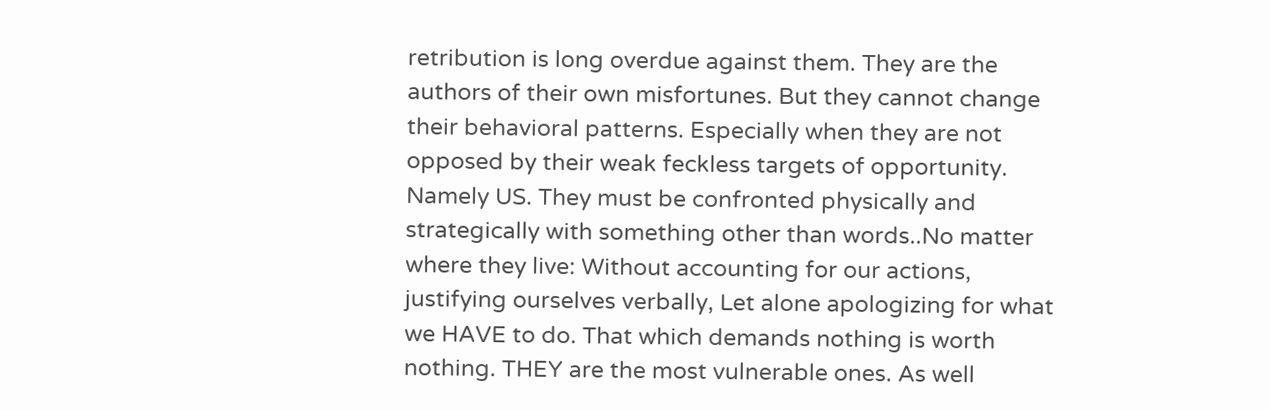retribution is long overdue against them. They are the authors of their own misfortunes. But they cannot change their behavioral patterns. Especially when they are not opposed by their weak feckless targets of opportunity. Namely US. They must be confronted physically and strategically with something other than words..No matter where they live: Without accounting for our actions, justifying ourselves verbally, Let alone apologizing for what we HAVE to do. That which demands nothing is worth nothing. THEY are the most vulnerable ones. As well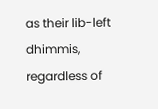as their lib-left dhimmis, regardless of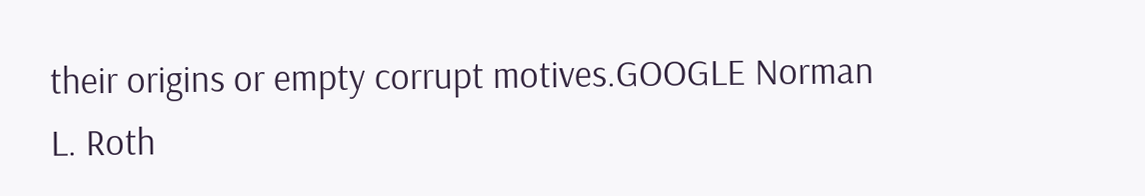their origins or empty corrupt motives.GOOGLE Norman L. Roth